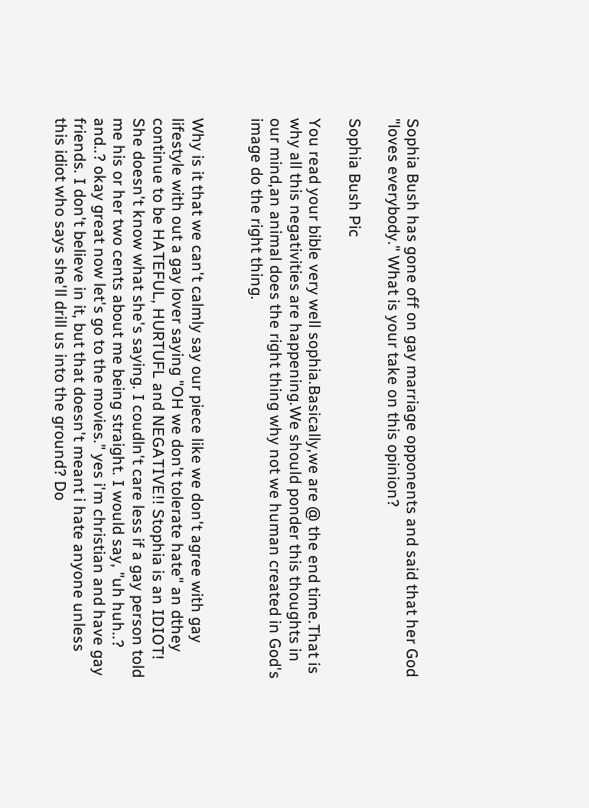Sophia Bush has gone off on gay marriage opponents and said that her God "loves everybody." What is your take on this opinion?

Sophia Bush Pic

You read your bible very well sophia.Basically,we are @ the end time.That is why all this negativities are happening.We should ponder this thoughts in our mind,an animal does the right thing why not we human created in God's image do the right thing.


Why is it that we can't calmly say our piece like we don't agree with gay lifestyle with out a gay lover saying "OH we don't tolerate hate" an dthey continue to be HATEFUL, HURTUFL and NEGATIVE!! Stophia is an IDIOT! She doesn't know what she's saying. I coudln't care less if a gay person told me his or her two cents about me being straight. I would say, "uh huh..? and..? okay great now let's go to the movies." yes i'm christian and have gay friends. I don't believe in it, but that doesn't meant i hate anyone unless this idiot who says she'll drill us into the ground? Do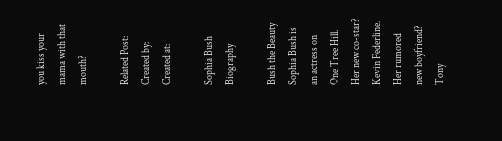you kiss your mama with that mouth?

Related Post:
Created by:
Created at:

Sophia Bush Biography

Bush the Beauty
Sophia Bush is an actress on One Tree Hill. Her new co-star? Kevin Federline. Her rumored new boyfriend? Tony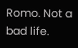Romo. Not a bad life.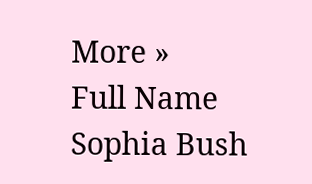More »
Full Name
Sophia Bush